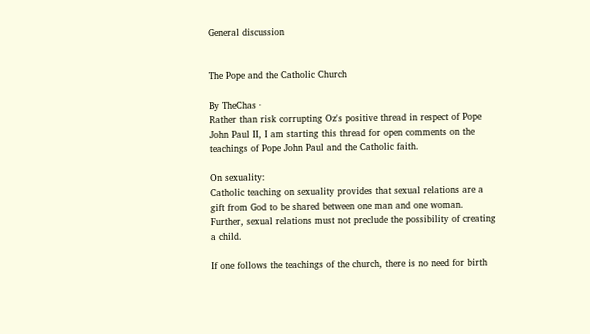General discussion


The Pope and the Catholic Church

By TheChas ·
Rather than risk corrupting Oz's positive thread in respect of Pope John Paul II, I am starting this thread for open comments on the teachings of Pope John Paul and the Catholic faith.

On sexuality:
Catholic teaching on sexuality provides that sexual relations are a gift from God to be shared between one man and one woman.
Further, sexual relations must not preclude the possibility of creating a child.

If one follows the teachings of the church, there is no need for birth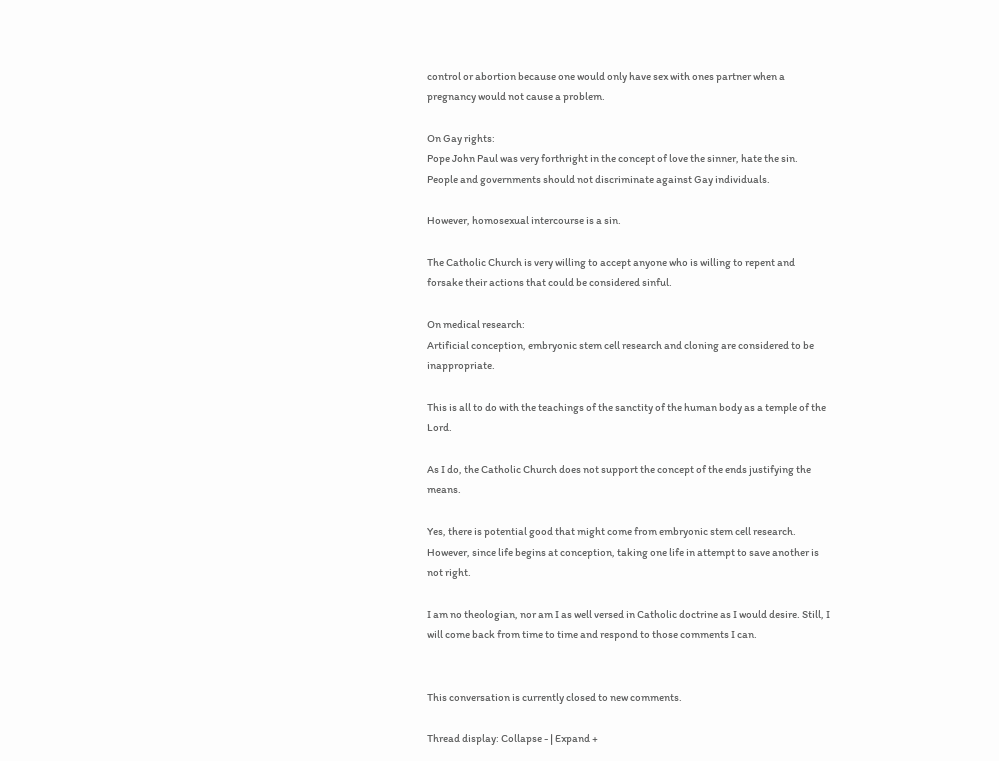control or abortion because one would only have sex with ones partner when a pregnancy would not cause a problem.

On Gay rights:
Pope John Paul was very forthright in the concept of love the sinner, hate the sin.
People and governments should not discriminate against Gay individuals.

However, homosexual intercourse is a sin.

The Catholic Church is very willing to accept anyone who is willing to repent and forsake their actions that could be considered sinful.

On medical research:
Artificial conception, embryonic stem cell research and cloning are considered to be inappropriate.

This is all to do with the teachings of the sanctity of the human body as a temple of the Lord.

As I do, the Catholic Church does not support the concept of the ends justifying the means.

Yes, there is potential good that might come from embryonic stem cell research. However, since life begins at conception, taking one life in attempt to save another is not right.

I am no theologian, nor am I as well versed in Catholic doctrine as I would desire. Still, I will come back from time to time and respond to those comments I can.


This conversation is currently closed to new comments.

Thread display: Collapse - | Expand +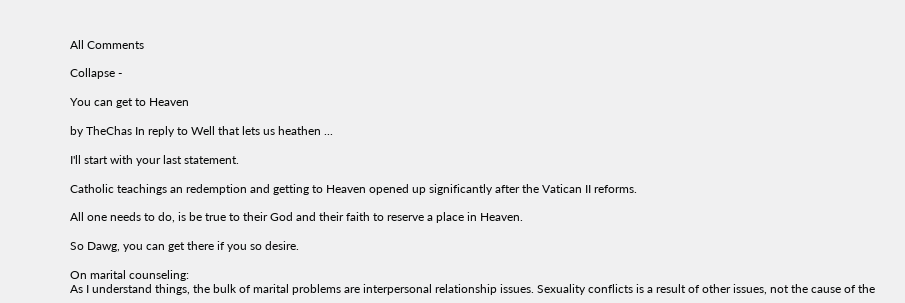All Comments

Collapse -

You can get to Heaven

by TheChas In reply to Well that lets us heathen ...

I'll start with your last statement.

Catholic teachings an redemption and getting to Heaven opened up significantly after the Vatican II reforms.

All one needs to do, is be true to their God and their faith to reserve a place in Heaven.

So Dawg, you can get there if you so desire.

On marital counseling:
As I understand things, the bulk of marital problems are interpersonal relationship issues. Sexuality conflicts is a result of other issues, not the cause of the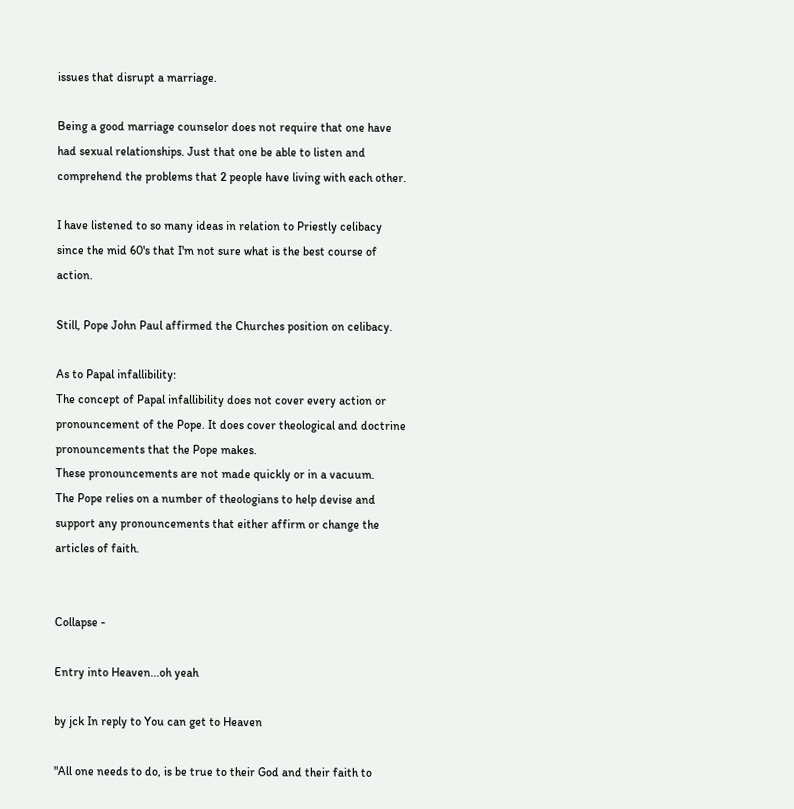issues that disrupt a marriage.

Being a good marriage counselor does not require that one have had sexual relationships. Just that one be able to listen and comprehend the problems that 2 people have living with each other.

I have listened to so many ideas in relation to Priestly celibacy since the mid 60's that I'm not sure what is the best course of action.

Still, Pope John Paul affirmed the Churches position on celibacy.

As to Papal infallibility:
The concept of Papal infallibility does not cover every action or pronouncement of the Pope. It does cover theological and doctrine pronouncements that the Pope makes.
These pronouncements are not made quickly or in a vacuum.
The Pope relies on a number of theologians to help devise and support any pronouncements that either affirm or change the articles of faith.


Collapse -

Entry into Heaven...oh yeah

by jck In reply to You can get to Heaven

"All one needs to do, is be true to their God and their faith to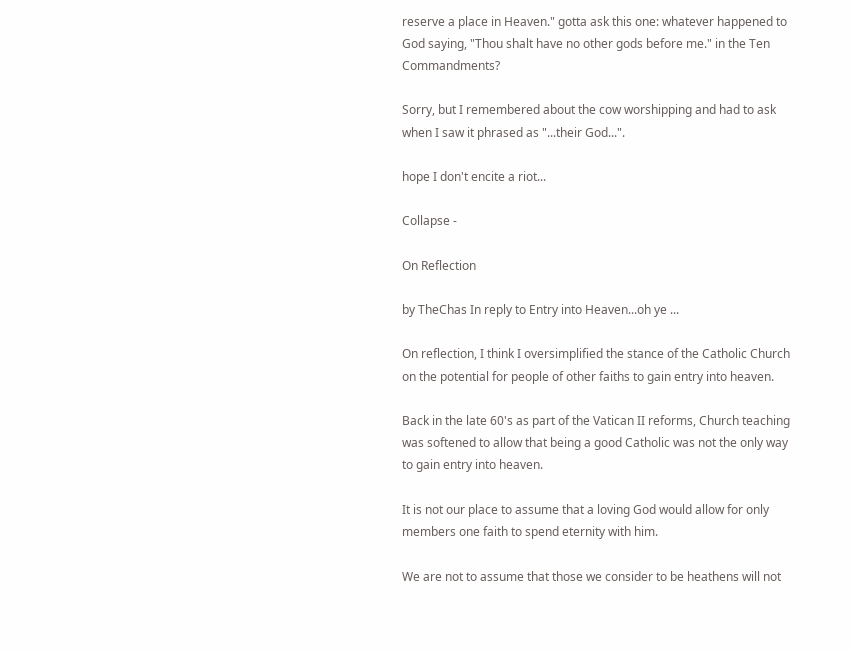reserve a place in Heaven." gotta ask this one: whatever happened to God saying, "Thou shalt have no other gods before me." in the Ten Commandments?

Sorry, but I remembered about the cow worshipping and had to ask when I saw it phrased as "...their God...".

hope I don't encite a riot...

Collapse -

On Reflection

by TheChas In reply to Entry into Heaven...oh ye ...

On reflection, I think I oversimplified the stance of the Catholic Church on the potential for people of other faiths to gain entry into heaven.

Back in the late 60's as part of the Vatican II reforms, Church teaching was softened to allow that being a good Catholic was not the only way to gain entry into heaven.

It is not our place to assume that a loving God would allow for only members one faith to spend eternity with him.

We are not to assume that those we consider to be heathens will not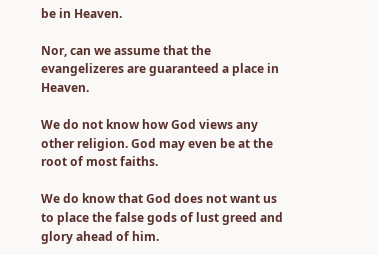be in Heaven.

Nor, can we assume that the evangelizeres are guaranteed a place in Heaven.

We do not know how God views any other religion. God may even be at the root of most faiths.

We do know that God does not want us to place the false gods of lust greed and glory ahead of him.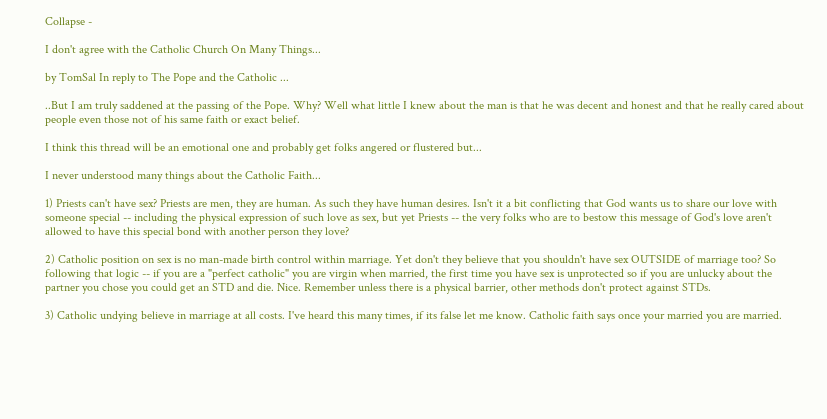Collapse -

I don't agree with the Catholic Church On Many Things...

by TomSal In reply to The Pope and the Catholic ...

..But I am truly saddened at the passing of the Pope. Why? Well what little I knew about the man is that he was decent and honest and that he really cared about people even those not of his same faith or exact belief.

I think this thread will be an emotional one and probably get folks angered or flustered but...

I never understood many things about the Catholic Faith...

1) Priests can't have sex? Priests are men, they are human. As such they have human desires. Isn't it a bit conflicting that God wants us to share our love with someone special -- including the physical expression of such love as sex, but yet Priests -- the very folks who are to bestow this message of God's love aren't allowed to have this special bond with another person they love?

2) Catholic position on sex is no man-made birth control within marriage. Yet don't they believe that you shouldn't have sex OUTSIDE of marriage too? So following that logic -- if you are a "perfect catholic" you are virgin when married, the first time you have sex is unprotected so if you are unlucky about the partner you chose you could get an STD and die. Nice. Remember unless there is a physical barrier, other methods don't protect against STDs.

3) Catholic undying believe in marriage at all costs. I've heard this many times, if its false let me know. Catholic faith says once your married you are married.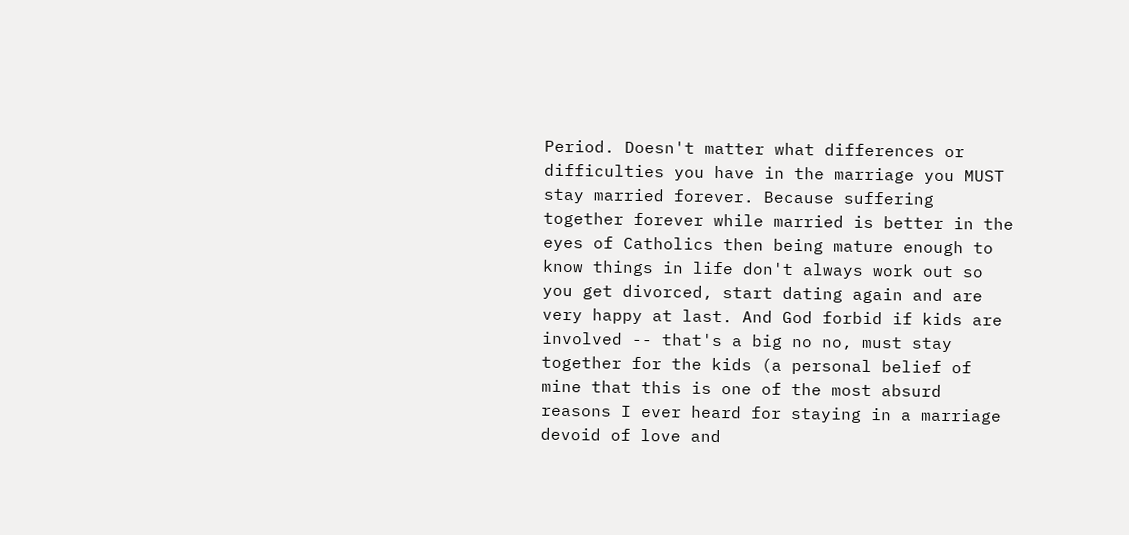Period. Doesn't matter what differences or difficulties you have in the marriage you MUST stay married forever. Because suffering together forever while married is better in the eyes of Catholics then being mature enough to know things in life don't always work out so you get divorced, start dating again and are very happy at last. And God forbid if kids are involved -- that's a big no no, must stay together for the kids (a personal belief of mine that this is one of the most absurd reasons I ever heard for staying in a marriage devoid of love and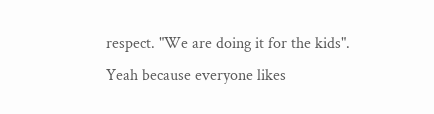respect. "We are doing it for the kids". Yeah because everyone likes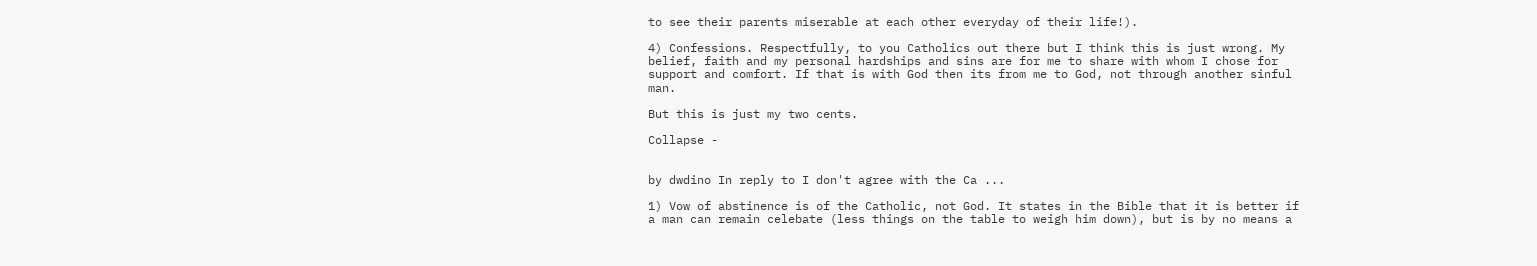to see their parents miserable at each other everyday of their life!).

4) Confessions. Respectfully, to you Catholics out there but I think this is just wrong. My belief, faith and my personal hardships and sins are for me to share with whom I chose for support and comfort. If that is with God then its from me to God, not through another sinful man.

But this is just my two cents.

Collapse -


by dwdino In reply to I don't agree with the Ca ...

1) Vow of abstinence is of the Catholic, not God. It states in the Bible that it is better if a man can remain celebate (less things on the table to weigh him down), but is by no means a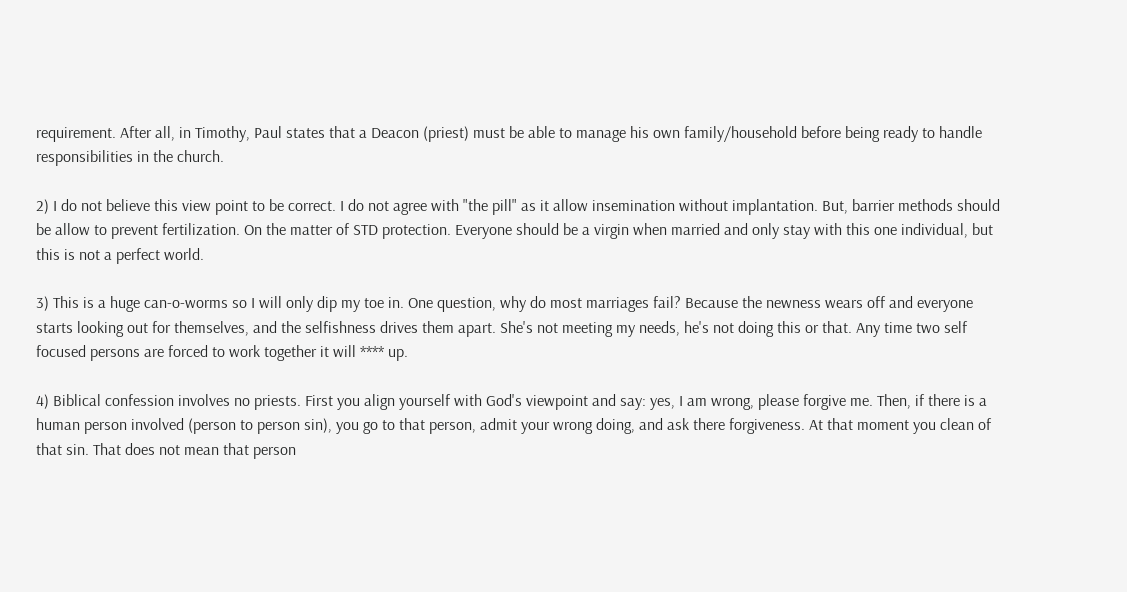requirement. After all, in Timothy, Paul states that a Deacon (priest) must be able to manage his own family/household before being ready to handle responsibilities in the church.

2) I do not believe this view point to be correct. I do not agree with "the pill" as it allow insemination without implantation. But, barrier methods should be allow to prevent fertilization. On the matter of STD protection. Everyone should be a virgin when married and only stay with this one individual, but this is not a perfect world.

3) This is a huge can-o-worms so I will only dip my toe in. One question, why do most marriages fail? Because the newness wears off and everyone starts looking out for themselves, and the selfishness drives them apart. She's not meeting my needs, he's not doing this or that. Any time two self focused persons are forced to work together it will **** up.

4) Biblical confession involves no priests. First you align yourself with God's viewpoint and say: yes, I am wrong, please forgive me. Then, if there is a human person involved (person to person sin), you go to that person, admit your wrong doing, and ask there forgiveness. At that moment you clean of that sin. That does not mean that person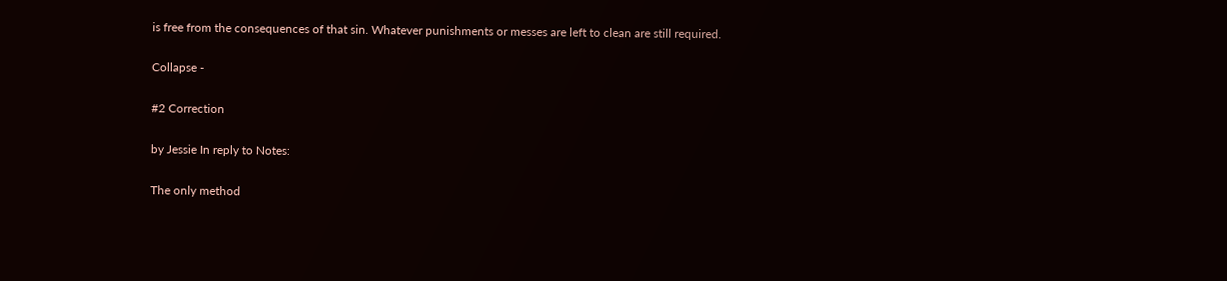is free from the consequences of that sin. Whatever punishments or messes are left to clean are still required.

Collapse -

#2 Correction

by Jessie In reply to Notes:

The only method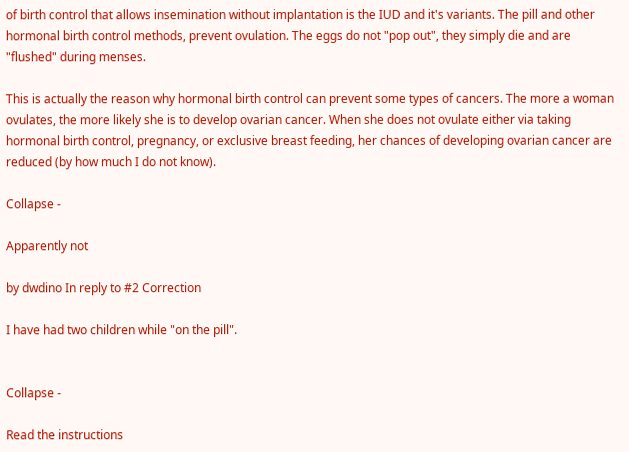of birth control that allows insemination without implantation is the IUD and it's variants. The pill and other hormonal birth control methods, prevent ovulation. The eggs do not "pop out", they simply die and are "flushed" during menses.

This is actually the reason why hormonal birth control can prevent some types of cancers. The more a woman ovulates, the more likely she is to develop ovarian cancer. When she does not ovulate either via taking hormonal birth control, pregnancy, or exclusive breast feeding, her chances of developing ovarian cancer are reduced (by how much I do not know).

Collapse -

Apparently not

by dwdino In reply to #2 Correction

I have had two children while "on the pill".


Collapse -

Read the instructions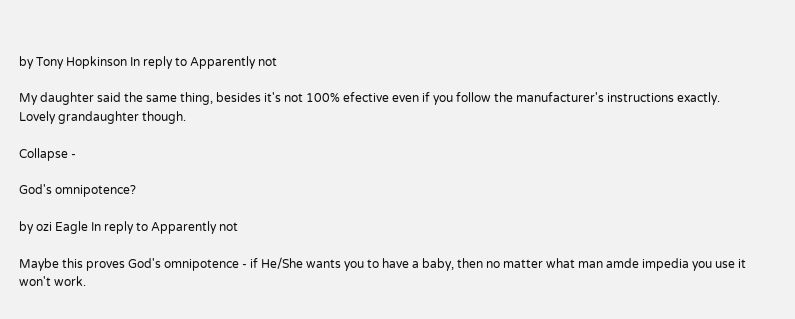by Tony Hopkinson In reply to Apparently not

My daughter said the same thing, besides it's not 100% efective even if you follow the manufacturer's instructions exactly.
Lovely grandaughter though.

Collapse -

God's omnipotence?

by ozi Eagle In reply to Apparently not

Maybe this proves God's omnipotence - if He/She wants you to have a baby, then no matter what man amde impedia you use it won't work.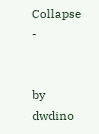Collapse -


by dwdino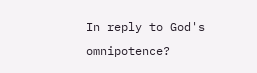In reply to God's omnipotence?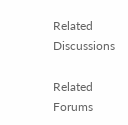Related Discussions

Related Forums